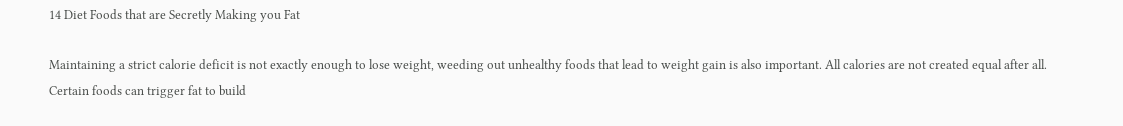14 Diet Foods that are Secretly Making you Fat

Maintaining a strict calorie deficit is not exactly enough to lose weight, weeding out unhealthy foods that lead to weight gain is also important. All calories are not created equal after all. Certain foods can trigger fat to build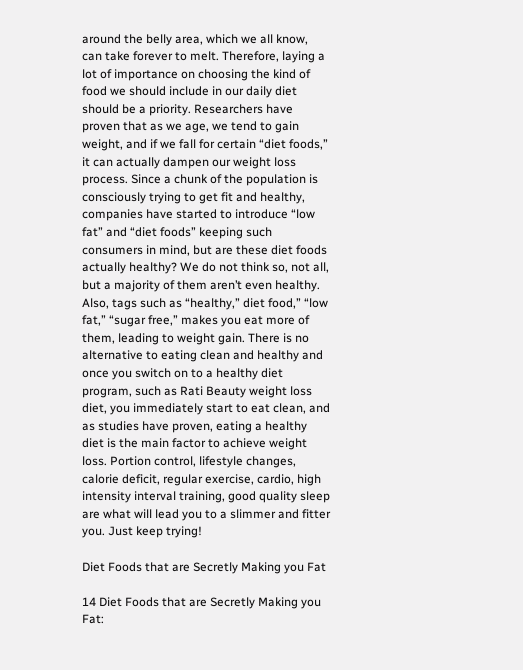around the belly area, which we all know, can take forever to melt. Therefore, laying a lot of importance on choosing the kind of food we should include in our daily diet should be a priority. Researchers have proven that as we age, we tend to gain weight, and if we fall for certain “diet foods,” it can actually dampen our weight loss process. Since a chunk of the population is consciously trying to get fit and healthy, companies have started to introduce “low fat” and “diet foods” keeping such consumers in mind, but are these diet foods actually healthy? We do not think so, not all, but a majority of them aren’t even healthy. Also, tags such as “healthy,” diet food,” “low fat,” “sugar free,” makes you eat more of them, leading to weight gain. There is no alternative to eating clean and healthy and once you switch on to a healthy diet program, such as Rati Beauty weight loss diet, you immediately start to eat clean, and as studies have proven, eating a healthy diet is the main factor to achieve weight loss. Portion control, lifestyle changes, calorie deficit, regular exercise, cardio, high intensity interval training, good quality sleep are what will lead you to a slimmer and fitter you. Just keep trying!

Diet Foods that are Secretly Making you Fat

14 Diet Foods that are Secretly Making you Fat: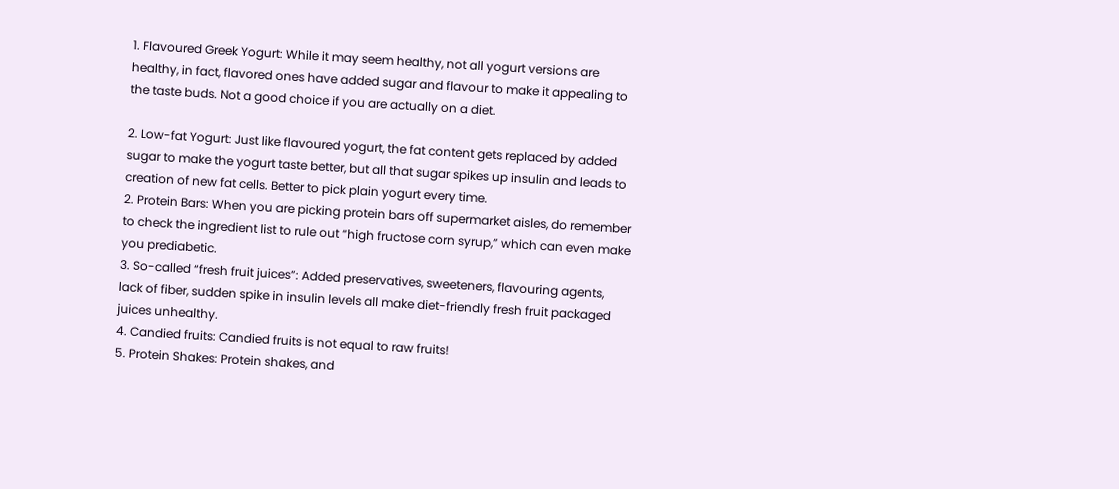1. Flavoured Greek Yogurt: While it may seem healthy, not all yogurt versions are healthy, in fact, flavored ones have added sugar and flavour to make it appealing to the taste buds. Not a good choice if you are actually on a diet.

2. Low-fat Yogurt: Just like flavoured yogurt, the fat content gets replaced by added sugar to make the yogurt taste better, but all that sugar spikes up insulin and leads to creation of new fat cells. Better to pick plain yogurt every time.
2. Protein Bars: When you are picking protein bars off supermarket aisles, do remember to check the ingredient list to rule out “high fructose corn syrup,” which can even make you prediabetic.
3. So-called “fresh fruit juices”: Added preservatives, sweeteners, flavouring agents, lack of fiber, sudden spike in insulin levels all make diet-friendly fresh fruit packaged juices unhealthy.
4. Candied fruits: Candied fruits is not equal to raw fruits!
5. Protein Shakes: Protein shakes, and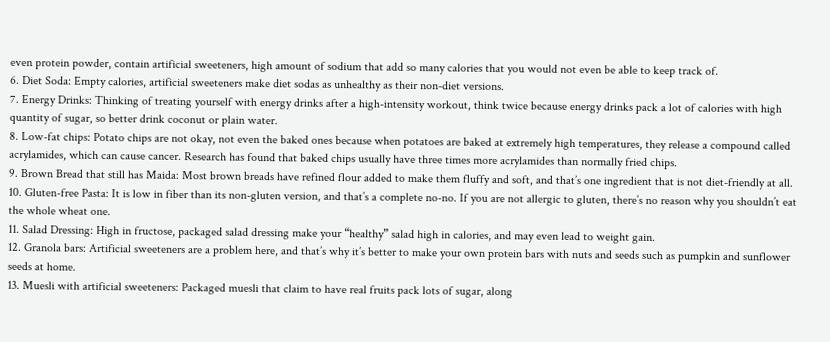even protein powder, contain artificial sweeteners, high amount of sodium that add so many calories that you would not even be able to keep track of.
6. Diet Soda: Empty calories, artificial sweeteners make diet sodas as unhealthy as their non-diet versions.
7. Energy Drinks: Thinking of treating yourself with energy drinks after a high-intensity workout, think twice because energy drinks pack a lot of calories with high quantity of sugar, so better drink coconut or plain water.
8. Low-fat chips: Potato chips are not okay, not even the baked ones because when potatoes are baked at extremely high temperatures, they release a compound called acrylamides, which can cause cancer. Research has found that baked chips usually have three times more acrylamides than normally fried chips.
9. Brown Bread that still has Maida: Most brown breads have refined flour added to make them fluffy and soft, and that’s one ingredient that is not diet-friendly at all.
10. Gluten-free Pasta: It is low in fiber than its non-gluten version, and that’s a complete no-no. If you are not allergic to gluten, there’s no reason why you shouldn’t eat the whole wheat one.
11. Salad Dressing: High in fructose, packaged salad dressing make your “healthy” salad high in calories, and may even lead to weight gain.
12. Granola bars: Artificial sweeteners are a problem here, and that’s why it’s better to make your own protein bars with nuts and seeds such as pumpkin and sunflower seeds at home.
13. Muesli with artificial sweeteners: Packaged muesli that claim to have real fruits pack lots of sugar, along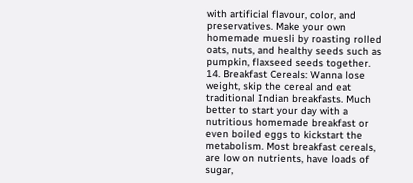with artificial flavour, color, and preservatives. Make your own homemade muesli by roasting rolled oats, nuts, and healthy seeds such as pumpkin, flaxseed seeds together.
14. Breakfast Cereals: Wanna lose weight, skip the cereal and eat traditional Indian breakfasts. Much better to start your day with a nutritious homemade breakfast or even boiled eggs to kickstart the metabolism. Most breakfast cereals, are low on nutrients, have loads of sugar,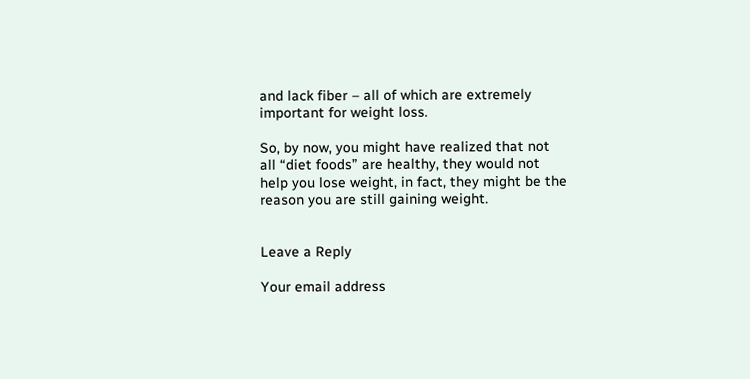and lack fiber – all of which are extremely important for weight loss.

So, by now, you might have realized that not all “diet foods” are healthy, they would not help you lose weight, in fact, they might be the reason you are still gaining weight.


Leave a Reply

Your email address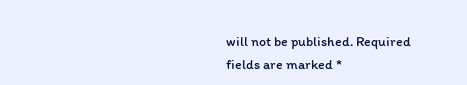will not be published. Required fields are marked *